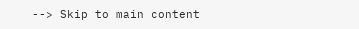--> Skip to main content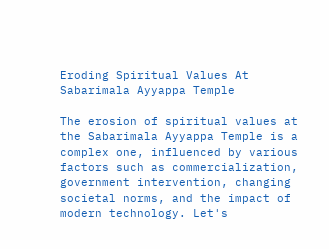Eroding Spiritual Values At Sabarimala Ayyappa Temple

The erosion of spiritual values at the Sabarimala Ayyappa Temple is a complex one, influenced by various factors such as commercialization, government intervention, changing societal norms, and the impact of modern technology. Let's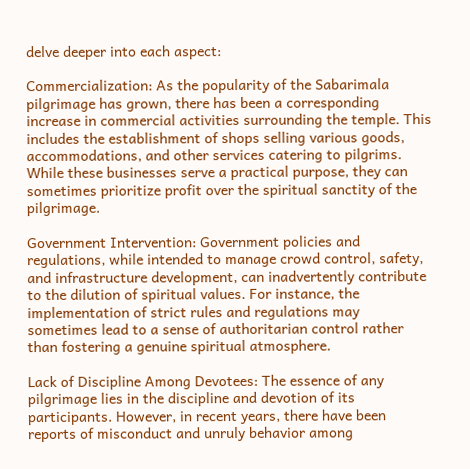delve deeper into each aspect:

Commercialization: As the popularity of the Sabarimala pilgrimage has grown, there has been a corresponding increase in commercial activities surrounding the temple. This includes the establishment of shops selling various goods, accommodations, and other services catering to pilgrims. While these businesses serve a practical purpose, they can sometimes prioritize profit over the spiritual sanctity of the pilgrimage.

Government Intervention: Government policies and regulations, while intended to manage crowd control, safety, and infrastructure development, can inadvertently contribute to the dilution of spiritual values. For instance, the implementation of strict rules and regulations may sometimes lead to a sense of authoritarian control rather than fostering a genuine spiritual atmosphere.

Lack of Discipline Among Devotees: The essence of any pilgrimage lies in the discipline and devotion of its participants. However, in recent years, there have been reports of misconduct and unruly behavior among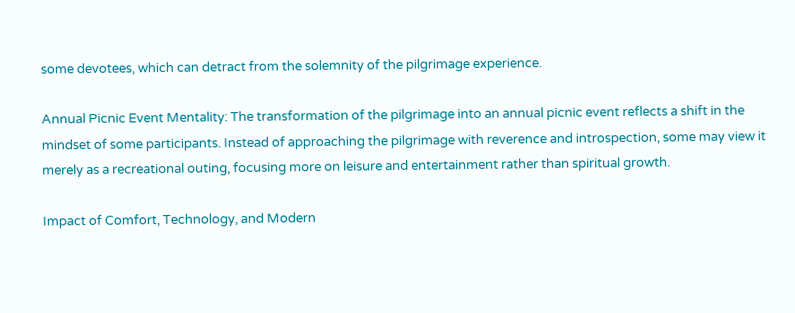some devotees, which can detract from the solemnity of the pilgrimage experience.

Annual Picnic Event Mentality: The transformation of the pilgrimage into an annual picnic event reflects a shift in the mindset of some participants. Instead of approaching the pilgrimage with reverence and introspection, some may view it merely as a recreational outing, focusing more on leisure and entertainment rather than spiritual growth.

Impact of Comfort, Technology, and Modern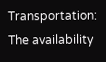Transportation: The availability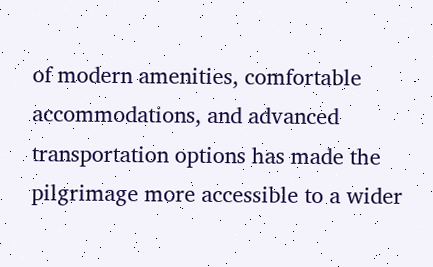of modern amenities, comfortable accommodations, and advanced transportation options has made the pilgrimage more accessible to a wider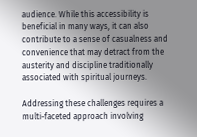audience. While this accessibility is beneficial in many ways, it can also contribute to a sense of casualness and convenience that may detract from the austerity and discipline traditionally associated with spiritual journeys.

Addressing these challenges requires a multi-faceted approach involving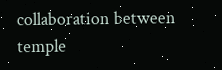collaboration between temple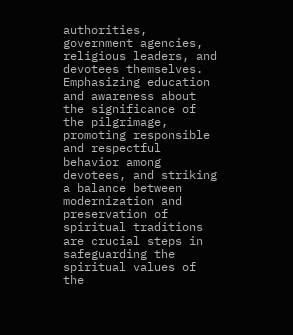authorities, government agencies, religious leaders, and devotees themselves. Emphasizing education and awareness about the significance of the pilgrimage, promoting responsible and respectful behavior among devotees, and striking a balance between modernization and preservation of spiritual traditions are crucial steps in safeguarding the spiritual values of the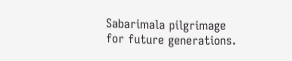Sabarimala pilgrimage for future generations.